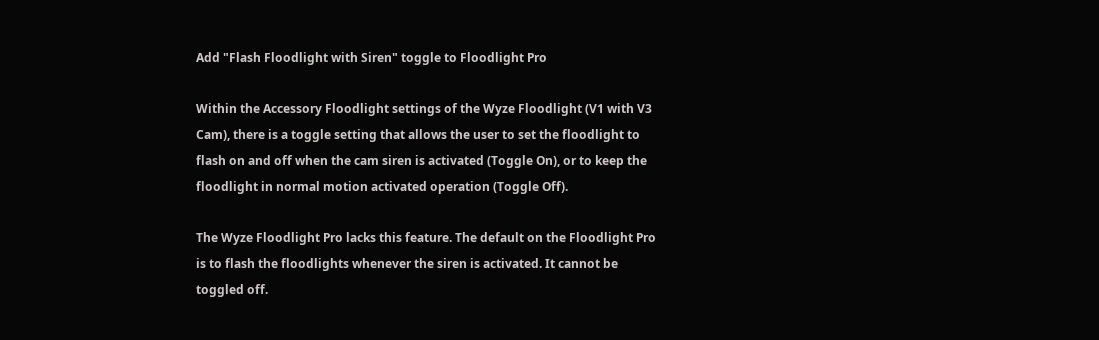Add "Flash Floodlight with Siren" toggle to Floodlight Pro

Within the Accessory Floodlight settings of the Wyze Floodlight (V1 with V3 Cam), there is a toggle setting that allows the user to set the floodlight to flash on and off when the cam siren is activated (Toggle On), or to keep the floodlight in normal motion activated operation (Toggle Off).

The Wyze Floodlight Pro lacks this feature. The default on the Floodlight Pro is to flash the floodlights whenever the siren is activated. It cannot be toggled off.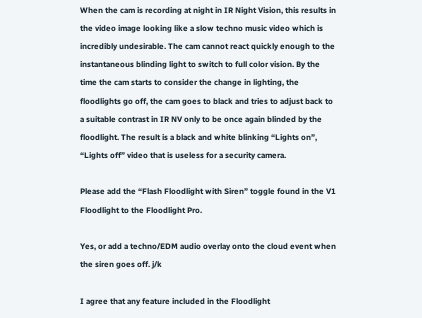When the cam is recording at night in IR Night Vision, this results in the video image looking like a slow techno music video which is incredibly undesirable. The cam cannot react quickly enough to the instantaneous blinding light to switch to full color vision. By the time the cam starts to consider the change in lighting, the floodlights go off, the cam goes to black and tries to adjust back to a suitable contrast in IR NV only to be once again blinded by the floodlight. The result is a black and white blinking “Lights on”, “Lights off” video that is useless for a security camera.

Please add the “Flash Floodlight with Siren” toggle found in the V1 Floodlight to the Floodlight Pro.

Yes, or add a techno/EDM audio overlay onto the cloud event when the siren goes off. j/k

I agree that any feature included in the Floodlight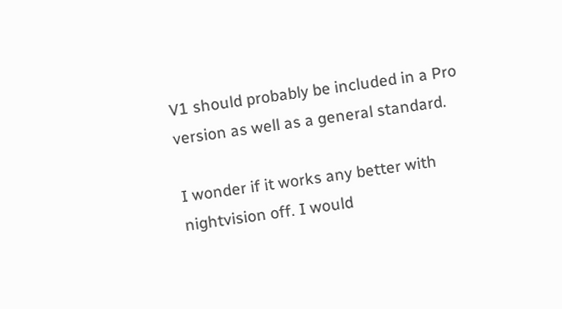V1 should probably be included in a Pro version as well as a general standard.

I wonder if it works any better with nightvision off. I would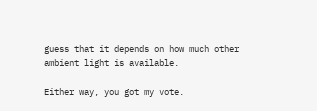guess that it depends on how much other ambient light is available.

Either way, you got my vote.